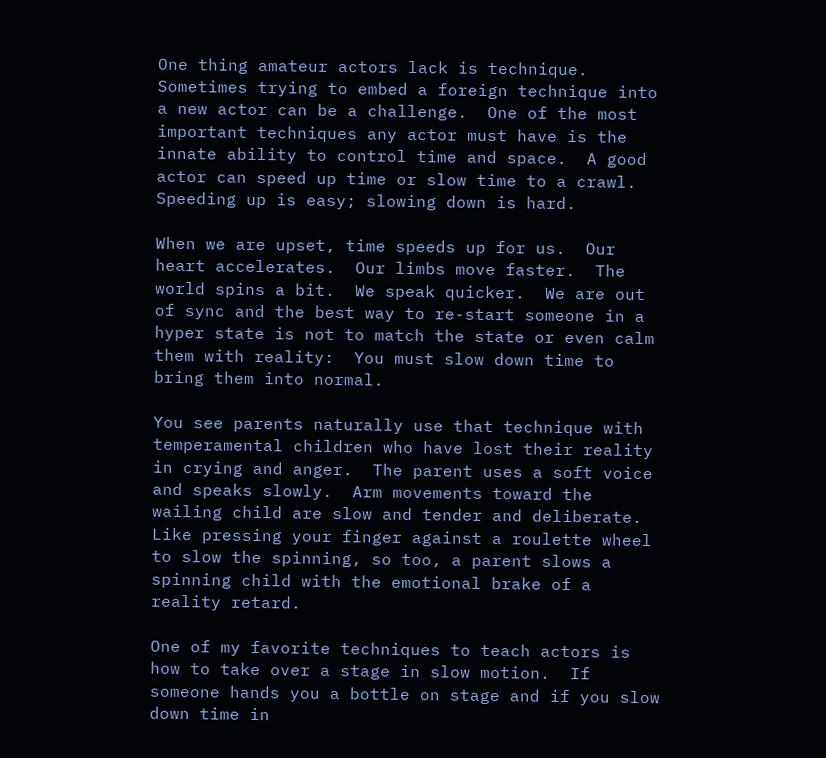One thing amateur actors lack is technique.  Sometimes trying to embed a foreign technique into a new actor can be a challenge.  One of the most important techniques any actor must have is the innate ability to control time and space.  A good actor can speed up time or slow time to a crawl.  Speeding up is easy; slowing down is hard.

When we are upset, time speeds up for us.  Our heart accelerates.  Our limbs move faster.  The world spins a bit.  We speak quicker.  We are out of sync and the best way to re-start someone in a hyper state is not to match the state or even calm them with reality:  You must slow down time to bring them into normal.

You see parents naturally use that technique with temperamental children who have lost their reality in crying and anger.  The parent uses a soft voice and speaks slowly.  Arm movements toward the wailing child are slow and tender and deliberate.  Like pressing your finger against a roulette wheel to slow the spinning, so too, a parent slows a spinning child with the emotional brake of a reality retard.

One of my favorite techniques to teach actors is how to take over a stage in slow motion.  If someone hands you a bottle on stage and if you slow down time in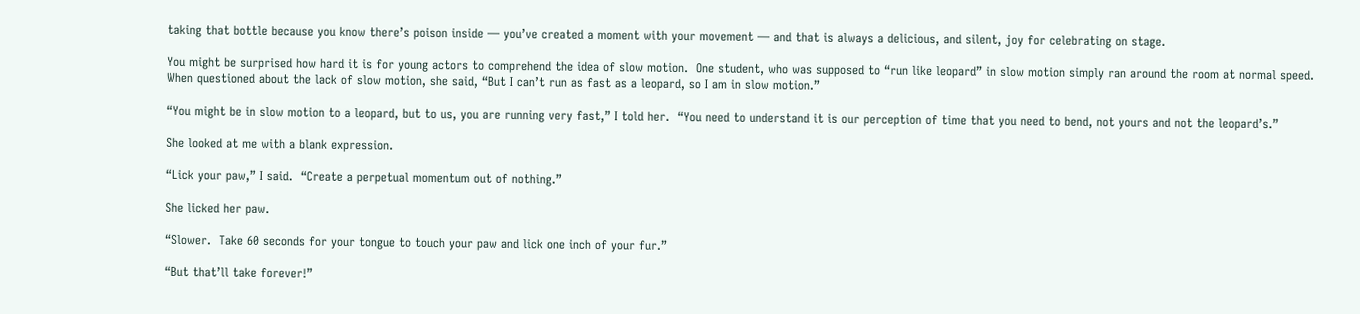taking that bottle because you know there’s poison inside — you’ve created a moment with your movement — and that is always a delicious, and silent, joy for celebrating on stage.

You might be surprised how hard it is for young actors to comprehend the idea of slow motion.  One student, who was supposed to “run like leopard” in slow motion simply ran around the room at normal speed.  When questioned about the lack of slow motion, she said, “But I can’t run as fast as a leopard, so I am in slow motion.”

“You might be in slow motion to a leopard, but to us, you are running very fast,” I told her.  “You need to understand it is our perception of time that you need to bend, not yours and not the leopard’s.”

She looked at me with a blank expression.

“Lick your paw,” I said.  “Create a perpetual momentum out of nothing.”

She licked her paw.

“Slower.  Take 60 seconds for your tongue to touch your paw and lick one inch of your fur.”

“But that’ll take forever!”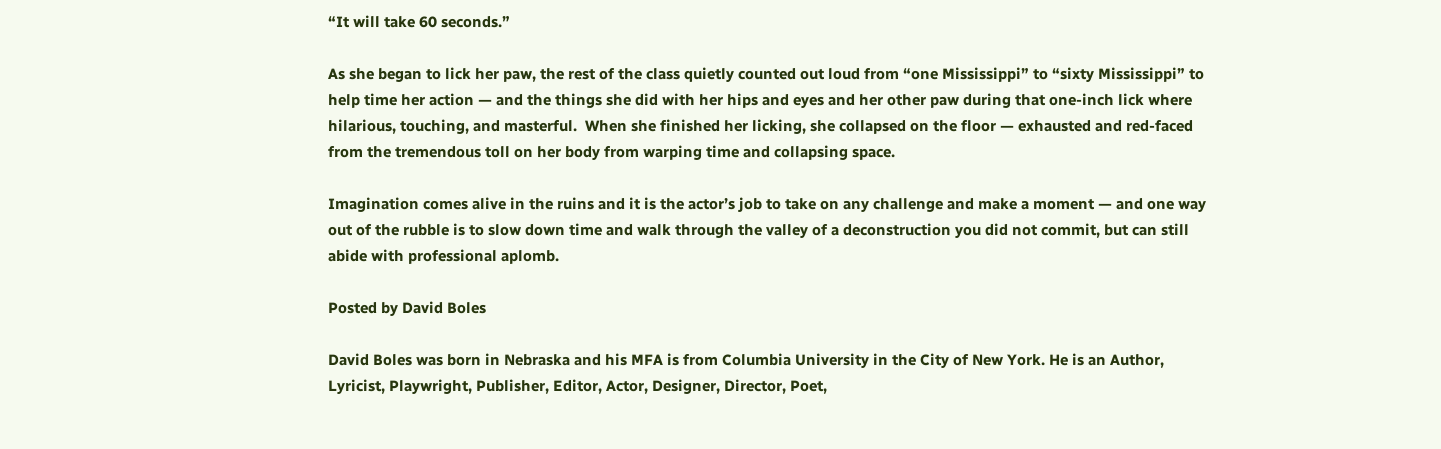“It will take 60 seconds.”

As she began to lick her paw, the rest of the class quietly counted out loud from “one Mississippi” to “sixty Mississippi” to help time her action — and the things she did with her hips and eyes and her other paw during that one-inch lick where hilarious, touching, and masterful.  When she finished her licking, she collapsed on the floor — exhausted and red-faced from the tremendous toll on her body from warping time and collapsing space.

Imagination comes alive in the ruins and it is the actor’s job to take on any challenge and make a moment — and one way out of the rubble is to slow down time and walk through the valley of a deconstruction you did not commit, but can still abide with professional aplomb.

Posted by David Boles

David Boles was born in Nebraska and his MFA is from Columbia University in the City of New York. He is an Author, Lyricist, Playwright, Publisher, Editor, Actor, Designer, Director, Poet,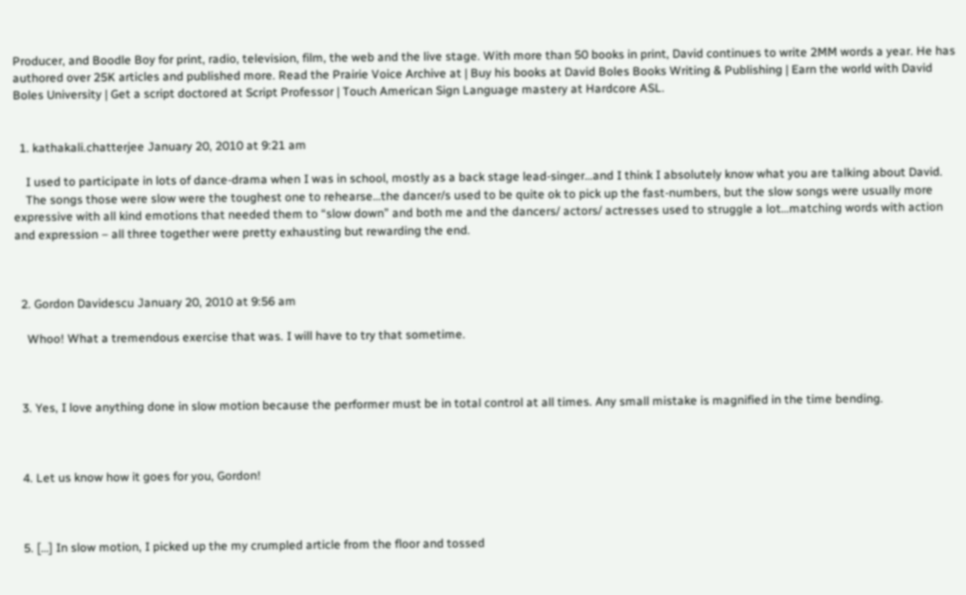Producer, and Boodle Boy for print, radio, television, film, the web and the live stage. With more than 50 books in print, David continues to write 2MM words a year. He has authored over 25K articles and published more. Read the Prairie Voice Archive at | Buy his books at David Boles Books Writing & Publishing | Earn the world with David Boles University | Get a script doctored at Script Professor | Touch American Sign Language mastery at Hardcore ASL.


  1. kathakali.chatterjee January 20, 2010 at 9:21 am

    I used to participate in lots of dance-drama when I was in school, mostly as a back stage lead-singer…and I think I absolutely know what you are talking about David.
    The songs those were slow were the toughest one to rehearse…the dancer/s used to be quite ok to pick up the fast-numbers, but the slow songs were usually more expressive with all kind emotions that needed them to “slow down” and both me and the dancers/ actors/ actresses used to struggle a lot…matching words with action and expression – all three together were pretty exhausting but rewarding the end.



  2. Gordon Davidescu January 20, 2010 at 9:56 am

    Whoo! What a tremendous exercise that was. I will have to try that sometime.



  3. Yes, I love anything done in slow motion because the performer must be in total control at all times. Any small mistake is magnified in the time bending.



  4. Let us know how it goes for you, Gordon!



  5. […] In slow motion, I picked up the my crumpled article from the floor and tossed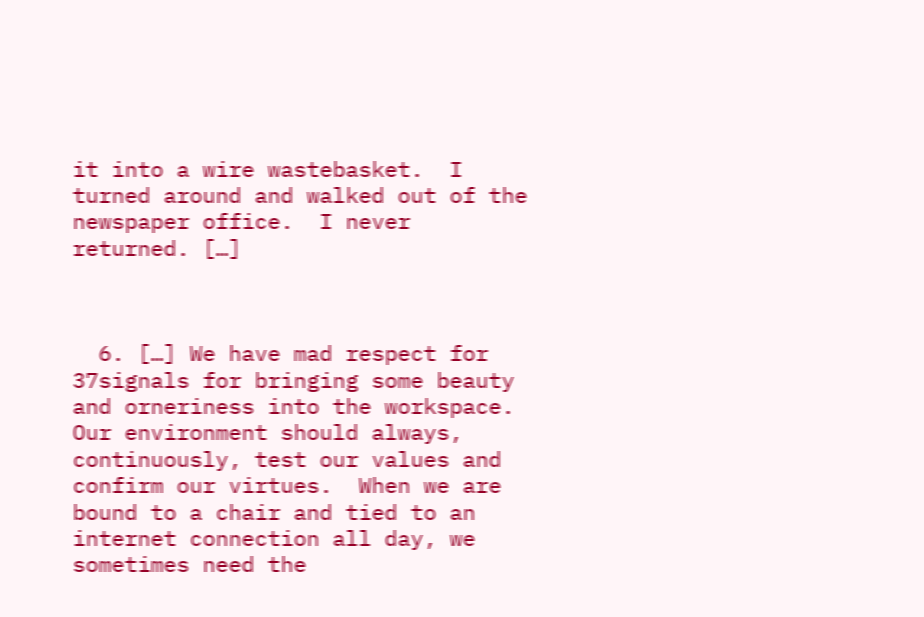it into a wire wastebasket.  I turned around and walked out of the newspaper office.  I never returned. […]



  6. […] We have mad respect for 37signals for bringing some beauty and orneriness into the workspace.  Our environment should always, continuously, test our values and confirm our virtues.  When we are bound to a chair and tied to an internet connection all day, we sometimes need the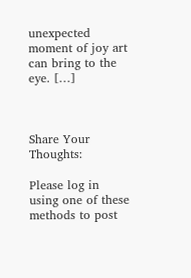unexpected moment of joy art can bring to the eye. […]



Share Your Thoughts:

Please log in using one of these methods to post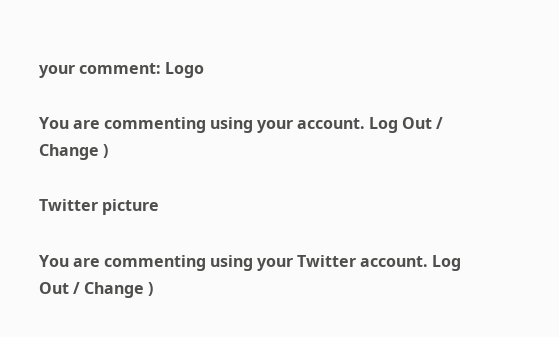your comment: Logo

You are commenting using your account. Log Out / Change )

Twitter picture

You are commenting using your Twitter account. Log Out / Change )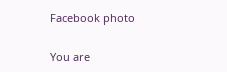Facebook photo

You are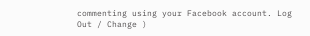commenting using your Facebook account. Log Out / Change )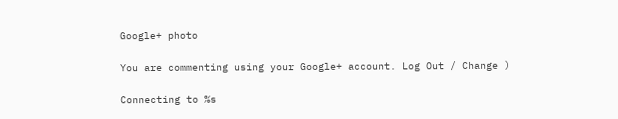Google+ photo

You are commenting using your Google+ account. Log Out / Change )

Connecting to %s